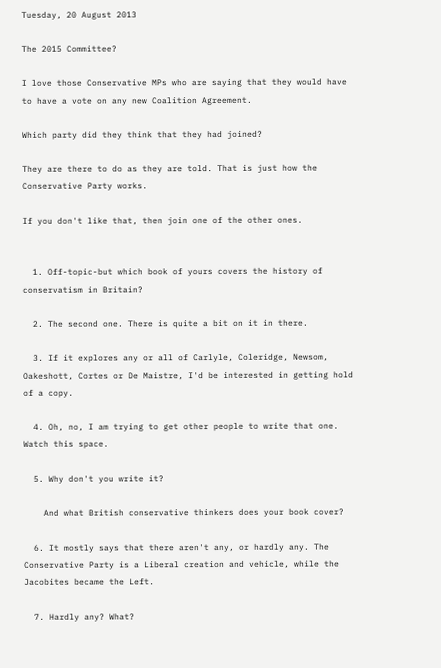Tuesday, 20 August 2013

The 2015 Committee?

I love those Conservative MPs who are saying that they would have to have a vote on any new Coalition Agreement.

Which party did they think that they had joined?

They are there to do as they are told. That is just how the Conservative Party works.

If you don't like that, then join one of the other ones.


  1. Off-topic-but which book of yours covers the history of conservatism in Britain?

  2. The second one. There is quite a bit on it in there.

  3. If it explores any or all of Carlyle, Coleridge, Newsom, Oakeshott, Cortes or De Maistre, I'd be interested in getting hold of a copy.

  4. Oh, no, I am trying to get other people to write that one. Watch this space.

  5. Why don't you write it?

    And what British conservative thinkers does your book cover?

  6. It mostly says that there aren't any, or hardly any. The Conservative Party is a Liberal creation and vehicle, while the Jacobites became the Left.

  7. Hardly any? What?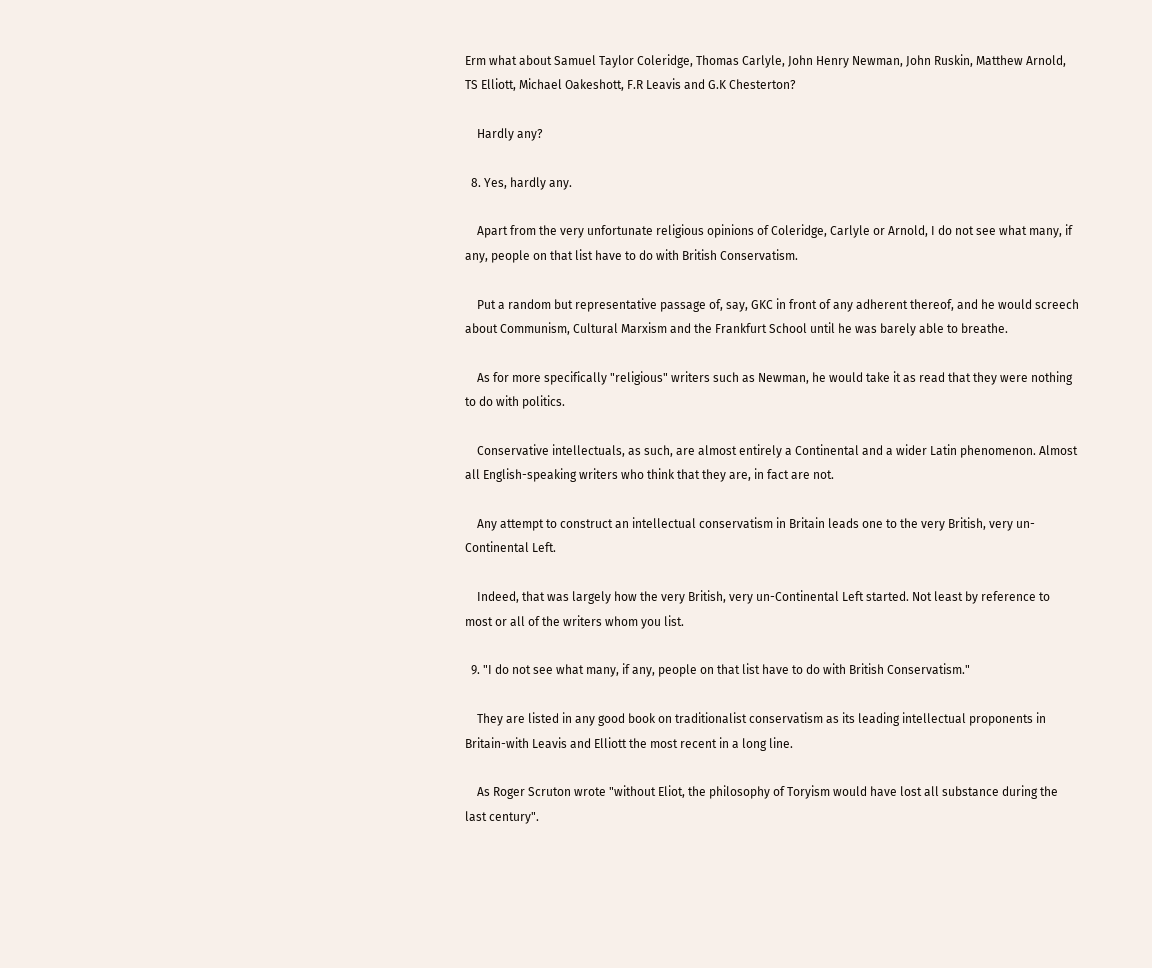Erm what about Samuel Taylor Coleridge, Thomas Carlyle, John Henry Newman, John Ruskin, Matthew Arnold, TS Elliott, Michael Oakeshott, F.R Leavis and G.K Chesterton?

    Hardly any?

  8. Yes, hardly any.

    Apart from the very unfortunate religious opinions of Coleridge, Carlyle or Arnold, I do not see what many, if any, people on that list have to do with British Conservatism.

    Put a random but representative passage of, say, GKC in front of any adherent thereof, and he would screech about Communism, Cultural Marxism and the Frankfurt School until he was barely able to breathe.

    As for more specifically "religious" writers such as Newman, he would take it as read that they were nothing to do with politics.

    Conservative intellectuals, as such, are almost entirely a Continental and a wider Latin phenomenon. Almost all English-speaking writers who think that they are, in fact are not.

    Any attempt to construct an intellectual conservatism in Britain leads one to the very British, very un-Continental Left.

    Indeed, that was largely how the very British, very un-Continental Left started. Not least by reference to most or all of the writers whom you list.

  9. "I do not see what many, if any, people on that list have to do with British Conservatism."

    They are listed in any good book on traditionalist conservatism as its leading intellectual proponents in Britain-with Leavis and Elliott the most recent in a long line.

    As Roger Scruton wrote "without Eliot, the philosophy of Toryism would have lost all substance during the last century".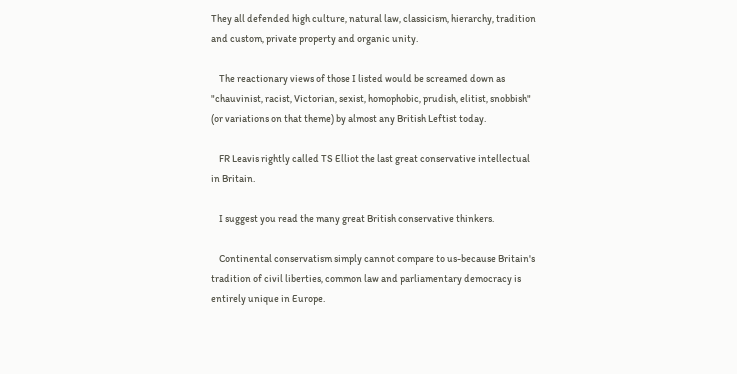They all defended high culture, natural law, classicism, hierarchy, tradition and custom, private property and organic unity.

    The reactionary views of those I listed would be screamed down as "chauvinist, racist, Victorian, sexist, homophobic, prudish, elitist, snobbish" (or variations on that theme) by almost any British Leftist today.

    FR Leavis rightly called TS Elliot the last great conservative intellectual in Britain.

    I suggest you read the many great British conservative thinkers.

    Continental conservatism simply cannot compare to us-because Britain's tradition of civil liberties, common law and parliamentary democracy is entirely unique in Europe.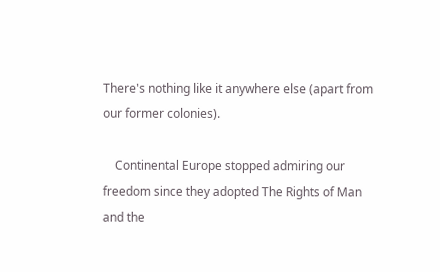There's nothing like it anywhere else (apart from our former colonies).

    Continental Europe stopped admiring our freedom since they adopted The Rights of Man and the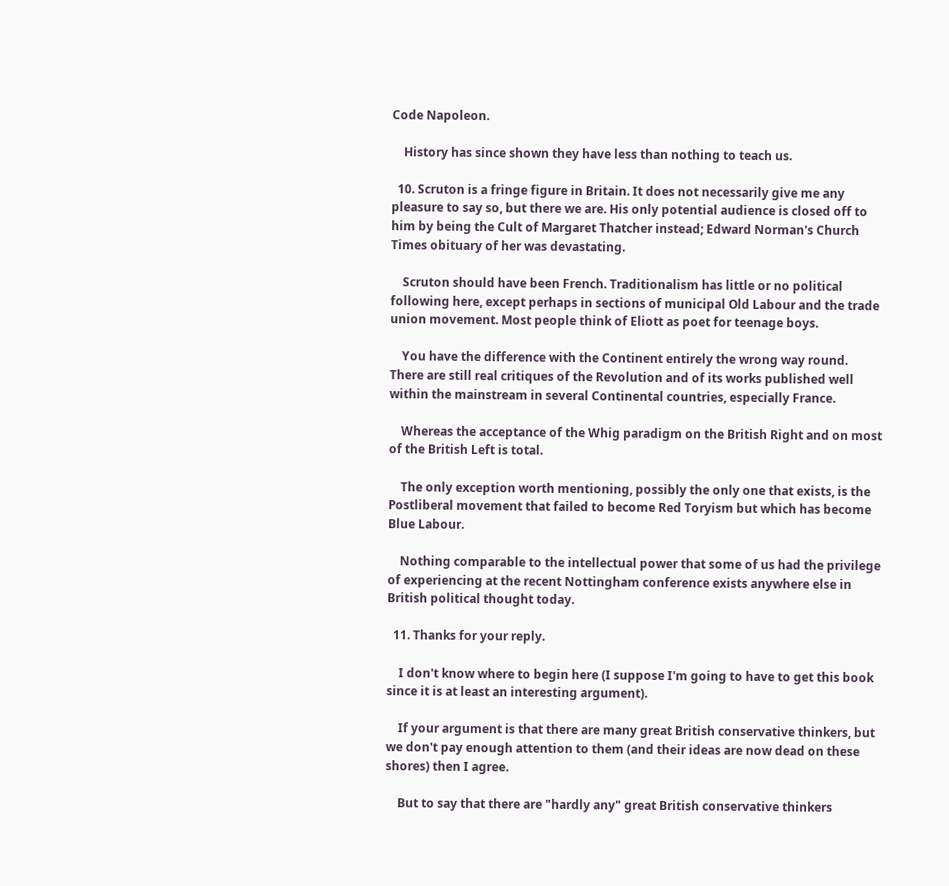Code Napoleon.

    History has since shown they have less than nothing to teach us.

  10. Scruton is a fringe figure in Britain. It does not necessarily give me any pleasure to say so, but there we are. His only potential audience is closed off to him by being the Cult of Margaret Thatcher instead; Edward Norman's Church Times obituary of her was devastating.

    Scruton should have been French. Traditionalism has little or no political following here, except perhaps in sections of municipal Old Labour and the trade union movement. Most people think of Eliott as poet for teenage boys.

    You have the difference with the Continent entirely the wrong way round. There are still real critiques of the Revolution and of its works published well within the mainstream in several Continental countries, especially France.

    Whereas the acceptance of the Whig paradigm on the British Right and on most of the British Left is total.

    The only exception worth mentioning, possibly the only one that exists, is the Postliberal movement that failed to become Red Toryism but which has become Blue Labour.

    Nothing comparable to the intellectual power that some of us had the privilege of experiencing at the recent Nottingham conference exists anywhere else in British political thought today.

  11. Thanks for your reply.

    I don't know where to begin here (I suppose I'm going to have to get this book since it is at least an interesting argument).

    If your argument is that there are many great British conservative thinkers, but we don't pay enough attention to them (and their ideas are now dead on these shores) then I agree.

    But to say that there are "hardly any" great British conservative thinkers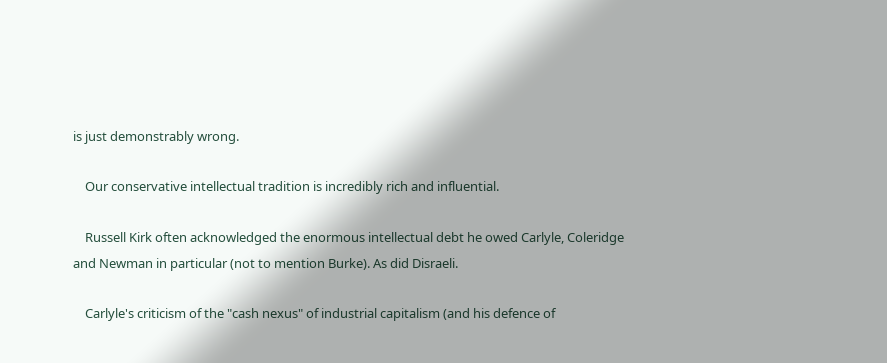is just demonstrably wrong.

    Our conservative intellectual tradition is incredibly rich and influential.

    Russell Kirk often acknowledged the enormous intellectual debt he owed Carlyle, Coleridge and Newman in particular (not to mention Burke). As did Disraeli.

    Carlyle's criticism of the "cash nexus" of industrial capitalism (and his defence of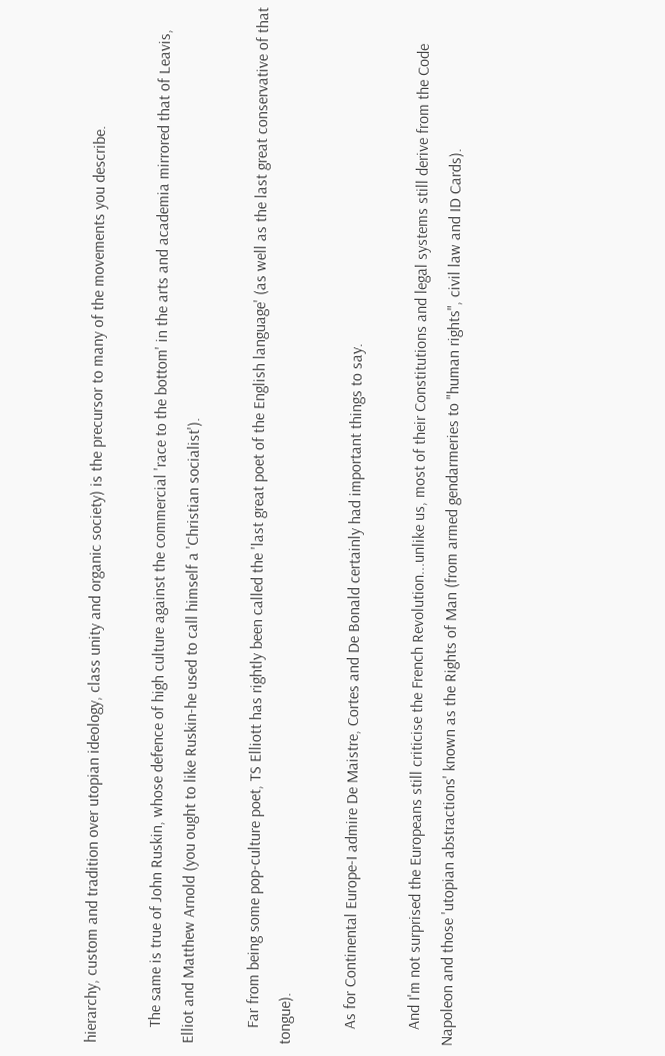hierarchy, custom and tradition over utopian ideology, class unity and organic society) is the precursor to many of the movements you describe.

    The same is true of John Ruskin, whose defence of high culture against the commercial 'race to the bottom' in the arts and academia mirrored that of Leavis, Elliot and Matthew Arnold (you ought to like Ruskin-he used to call himself a 'Christian socialist').

    Far from being some pop-culture poet, TS Elliott has rightly been called the 'last great poet of the English language' (as well as the last great conservative of that tongue).

    As for Continental Europe-I admire De Maistre, Cortes and De Bonald certainly had important things to say.

    And I'm not surprised the Europeans still criticise the French Revolution...unlike us, most of their Constitutions and legal systems still derive from the Code Napoleon and those 'utopian abstractions' known as the Rights of Man (from armed gendarmeries to "human rights", civil law and ID Cards).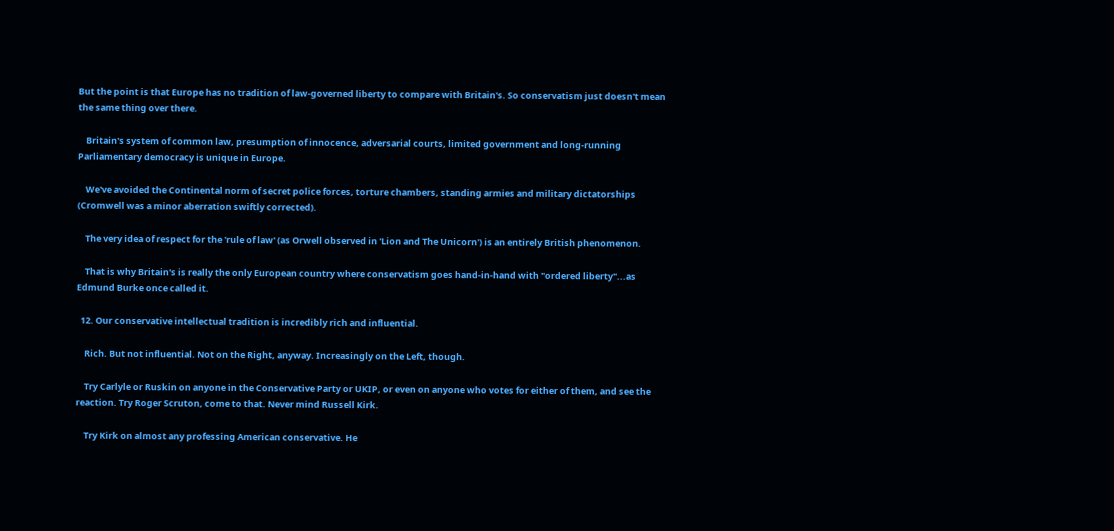But the point is that Europe has no tradition of law-governed liberty to compare with Britain's. So conservatism just doesn't mean the same thing over there.

    Britain's system of common law, presumption of innocence, adversarial courts, limited government and long-running Parliamentary democracy is unique in Europe.

    We've avoided the Continental norm of secret police forces, torture chambers, standing armies and military dictatorships (Cromwell was a minor aberration swiftly corrected).

    The very idea of respect for the 'rule of law' (as Orwell observed in 'Lion and The Unicorn') is an entirely British phenomenon.

    That is why Britain's is really the only European country where conservatism goes hand-in-hand with "ordered liberty"...as Edmund Burke once called it.

  12. Our conservative intellectual tradition is incredibly rich and influential.

    Rich. But not influential. Not on the Right, anyway. Increasingly on the Left, though.

    Try Carlyle or Ruskin on anyone in the Conservative Party or UKIP, or even on anyone who votes for either of them, and see the reaction. Try Roger Scruton, come to that. Never mind Russell Kirk.

    Try Kirk on almost any professing American conservative. He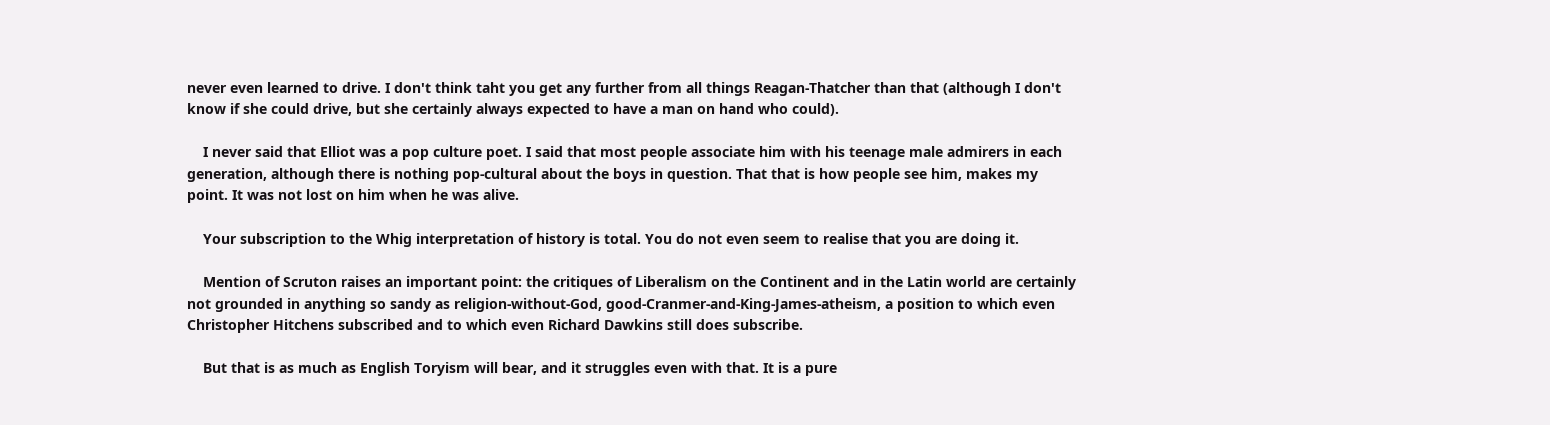never even learned to drive. I don't think taht you get any further from all things Reagan-Thatcher than that (although I don't know if she could drive, but she certainly always expected to have a man on hand who could).

    I never said that Elliot was a pop culture poet. I said that most people associate him with his teenage male admirers in each generation, although there is nothing pop-cultural about the boys in question. That that is how people see him, makes my point. It was not lost on him when he was alive.

    Your subscription to the Whig interpretation of history is total. You do not even seem to realise that you are doing it.

    Mention of Scruton raises an important point: the critiques of Liberalism on the Continent and in the Latin world are certainly not grounded in anything so sandy as religion-without-God, good-Cranmer-and-King-James-atheism, a position to which even Christopher Hitchens subscribed and to which even Richard Dawkins still does subscribe.

    But that is as much as English Toryism will bear, and it struggles even with that. It is a pure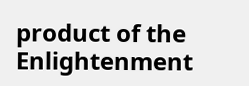product of the Enlightenment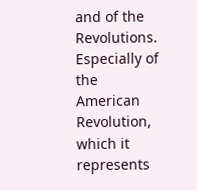and of the Revolutions. Especially of the American Revolution, which it represents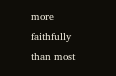more faithfully than most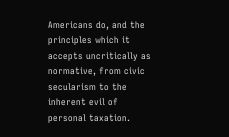Americans do, and the principles which it accepts uncritically as normative, from civic secularism to the inherent evil of personal taxation.